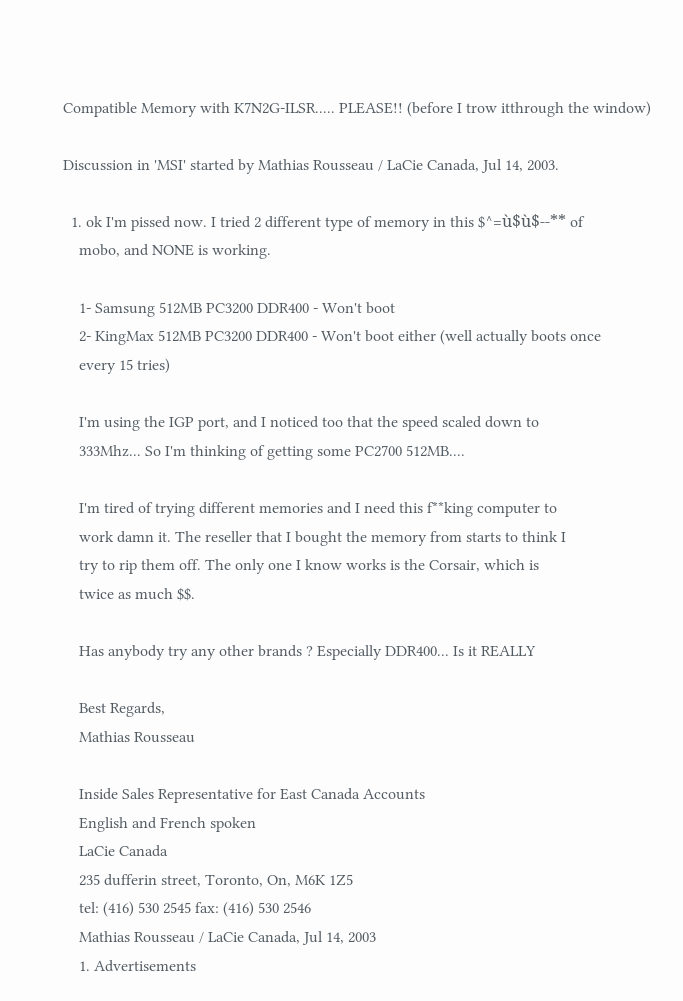Compatible Memory with K7N2G-ILSR..... PLEASE!! (before I trow itthrough the window)

Discussion in 'MSI' started by Mathias Rousseau / LaCie Canada, Jul 14, 2003.

  1. ok I'm pissed now. I tried 2 different type of memory in this $^=ù$ù$--** of
    mobo, and NONE is working.

    1- Samsung 512MB PC3200 DDR400 - Won't boot
    2- KingMax 512MB PC3200 DDR400 - Won't boot either (well actually boots once
    every 15 tries)

    I'm using the IGP port, and I noticed too that the speed scaled down to
    333Mhz... So I'm thinking of getting some PC2700 512MB....

    I'm tired of trying different memories and I need this f**king computer to
    work damn it. The reseller that I bought the memory from starts to think I
    try to rip them off. The only one I know works is the Corsair, which is
    twice as much $$.

    Has anybody try any other brands ? Especially DDR400... Is it REALLY

    Best Regards,
    Mathias Rousseau

    Inside Sales Representative for East Canada Accounts
    English and French spoken
    LaCie Canada
    235 dufferin street, Toronto, On, M6K 1Z5
    tel: (416) 530 2545 fax: (416) 530 2546
    Mathias Rousseau / LaCie Canada, Jul 14, 2003
    1. Advertisements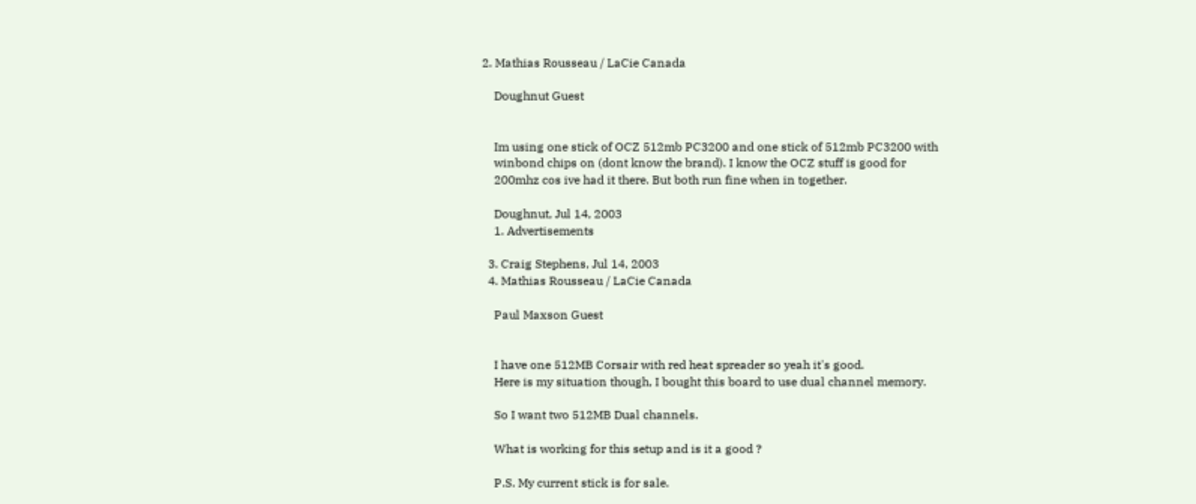2. Mathias Rousseau / LaCie Canada

    Doughnut Guest


    Im using one stick of OCZ 512mb PC3200 and one stick of 512mb PC3200 with
    winbond chips on (dont know the brand). I know the OCZ stuff is good for
    200mhz cos ive had it there. But both run fine when in together.

    Doughnut, Jul 14, 2003
    1. Advertisements

  3. Craig Stephens, Jul 14, 2003
  4. Mathias Rousseau / LaCie Canada

    Paul Maxson Guest


    I have one 512MB Corsair with red heat spreader so yeah it's good.
    Here is my situation though, I bought this board to use dual channel memory.

    So I want two 512MB Dual channels.

    What is working for this setup and is it a good ?

    P.S. My current stick is for sale.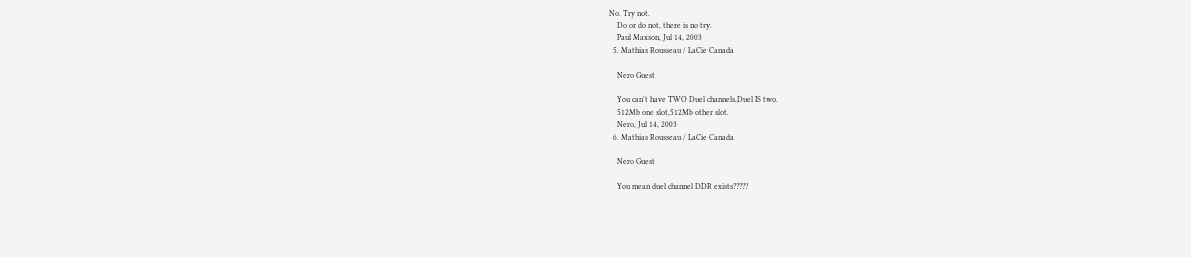No. Try not.
    Do or do not, there is no try.
    Paul Maxson, Jul 14, 2003
  5. Mathias Rousseau / LaCie Canada

    Nero Guest

    You can't have TWO Duel channels,Duel IS two.
    512Mb one slot,512Mb other slot.
    Nero, Jul 14, 2003
  6. Mathias Rousseau / LaCie Canada

    Nero Guest

    You mean duel channel DDR exists?????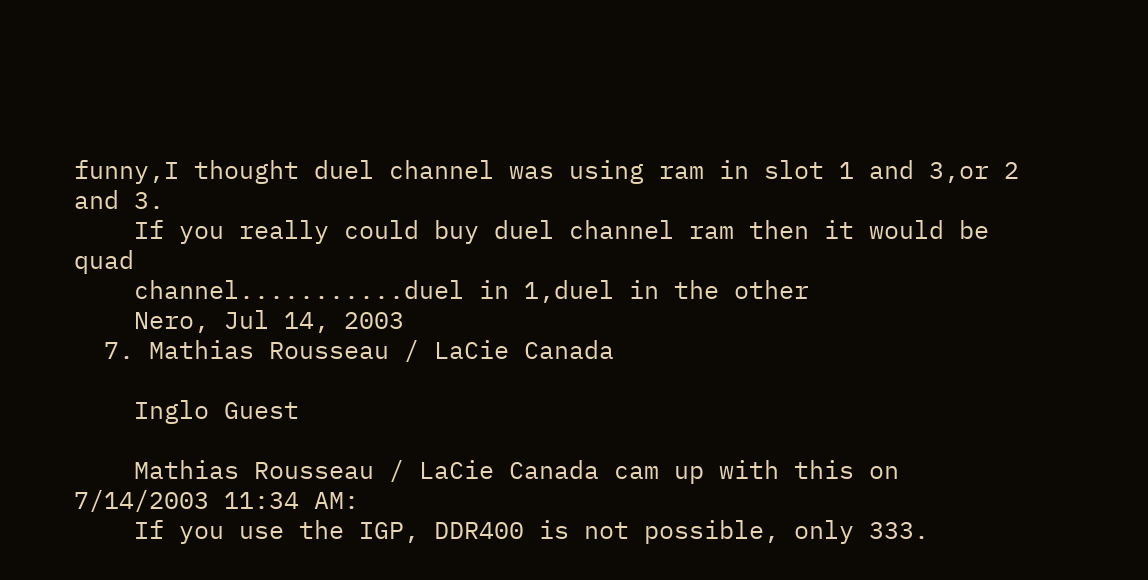funny,I thought duel channel was using ram in slot 1 and 3,or 2 and 3.
    If you really could buy duel channel ram then it would be quad
    channel...........duel in 1,duel in the other
    Nero, Jul 14, 2003
  7. Mathias Rousseau / LaCie Canada

    Inglo Guest

    Mathias Rousseau / LaCie Canada cam up with this on 7/14/2003 11:34 AM:
    If you use the IGP, DDR400 is not possible, only 333.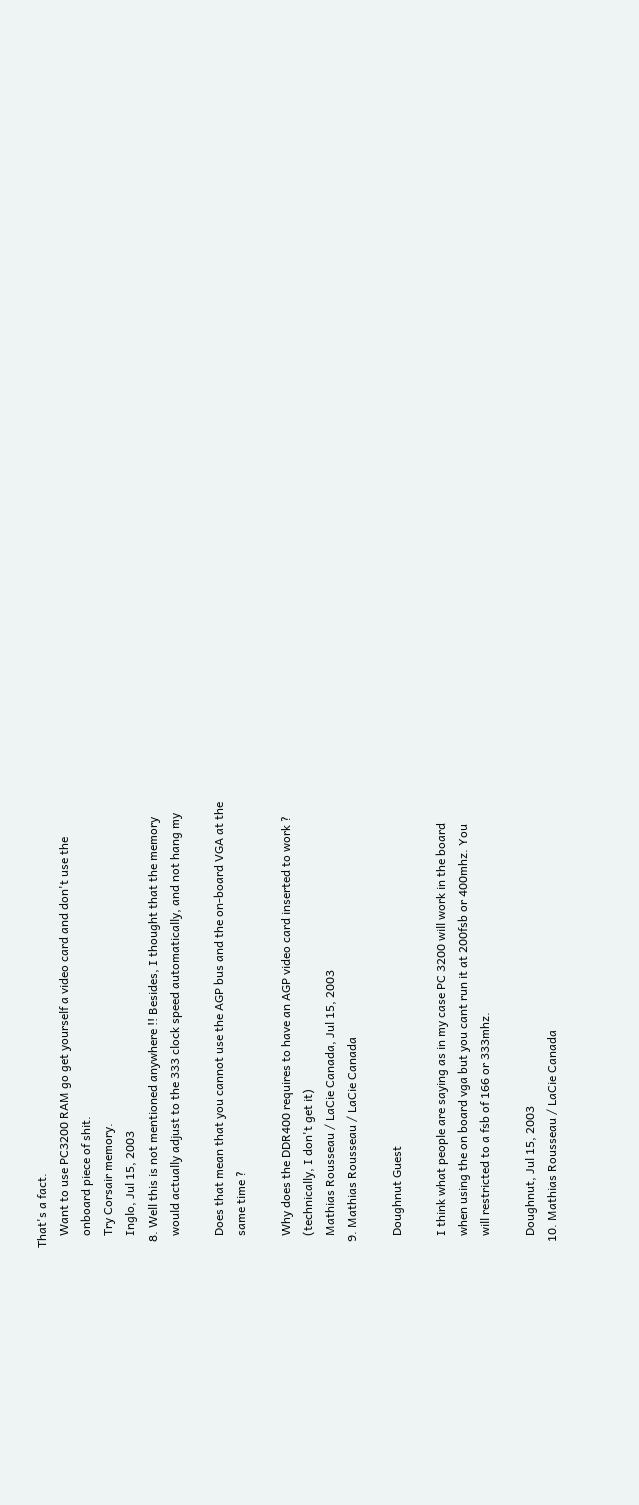That's a fact.
    Want to use PC3200 RAM go get yourself a video card and don't use the
    onboard piece of shit.
    Try Corsair memory.
    Inglo, Jul 15, 2003
  8. Well this is not mentioned anywhere !! Besides, I thought that the memory
    would actually adjust to the 333 clock speed automatically, and not hang my

    Does that mean that you cannot use the AGP bus and the on-board VGA at the
    same time ?

    Why does the DDR400 requires to have an AGP video card inserted to work ?
    (technically, I don't get it)
    Mathias Rousseau / LaCie Canada, Jul 15, 2003
  9. Mathias Rousseau / LaCie Canada

    Doughnut Guest

    I think what people are saying as in my case PC 3200 will work in the board
    when using the on board vga but you cant run it at 200fsb or 400mhz. You
    will restricted to a fsb of 166 or 333mhz.

    Doughnut, Jul 15, 2003
  10. Mathias Rousseau / LaCie Canada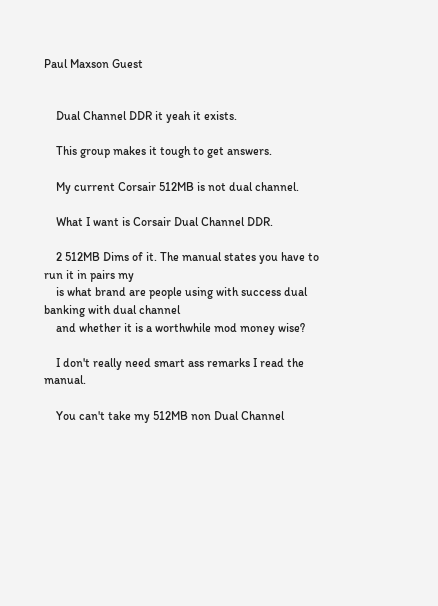Paul Maxson Guest


    Dual Channel DDR it yeah it exists.

    This group makes it tough to get answers.

    My current Corsair 512MB is not dual channel.

    What I want is Corsair Dual Channel DDR.

    2 512MB Dims of it. The manual states you have to run it in pairs my
    is what brand are people using with success dual banking with dual channel
    and whether it is a worthwhile mod money wise?

    I don't really need smart ass remarks I read the manual.

    You can't take my 512MB non Dual Channel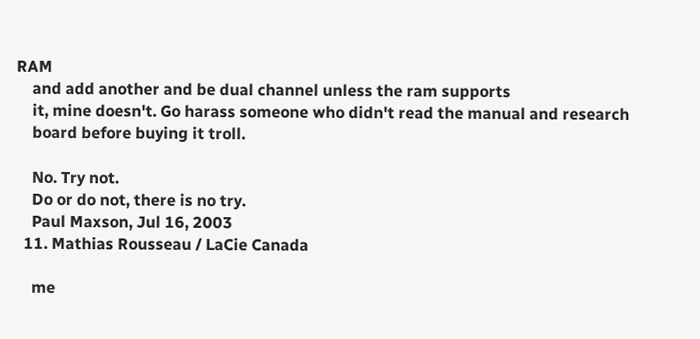RAM
    and add another and be dual channel unless the ram supports
    it, mine doesn't. Go harass someone who didn't read the manual and research
    board before buying it troll.

    No. Try not.
    Do or do not, there is no try.
    Paul Maxson, Jul 16, 2003
  11. Mathias Rousseau / LaCie Canada

    me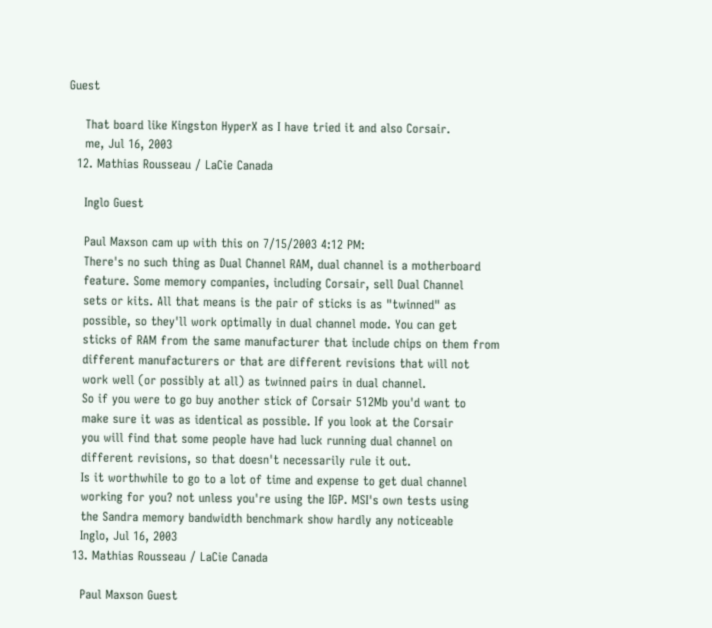Guest

    That board like Kingston HyperX as I have tried it and also Corsair.
    me, Jul 16, 2003
  12. Mathias Rousseau / LaCie Canada

    Inglo Guest

    Paul Maxson cam up with this on 7/15/2003 4:12 PM:
    There's no such thing as Dual Channel RAM, dual channel is a motherboard
    feature. Some memory companies, including Corsair, sell Dual Channel
    sets or kits. All that means is the pair of sticks is as "twinned" as
    possible, so they'll work optimally in dual channel mode. You can get
    sticks of RAM from the same manufacturer that include chips on them from
    different manufacturers or that are different revisions that will not
    work well (or possibly at all) as twinned pairs in dual channel.
    So if you were to go buy another stick of Corsair 512Mb you'd want to
    make sure it was as identical as possible. If you look at the Corsair
    you will find that some people have had luck running dual channel on
    different revisions, so that doesn't necessarily rule it out.
    Is it worthwhile to go to a lot of time and expense to get dual channel
    working for you? not unless you're using the IGP. MSI's own tests using
    the Sandra memory bandwidth benchmark show hardly any noticeable
    Inglo, Jul 16, 2003
  13. Mathias Rousseau / LaCie Canada

    Paul Maxson Guest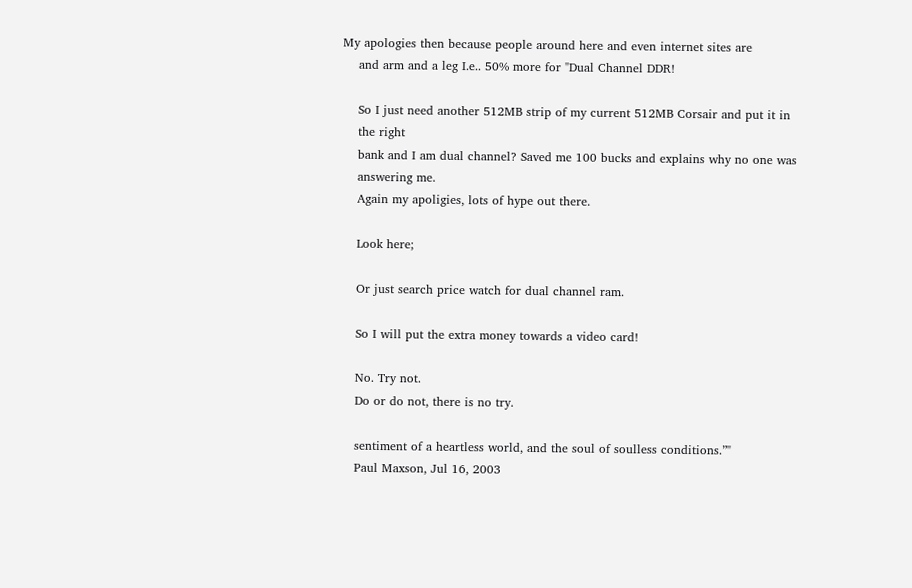My apologies then because people around here and even internet sites are
    and arm and a leg I.e.. 50% more for "Dual Channel DDR!

    So I just need another 512MB strip of my current 512MB Corsair and put it in
    the right
    bank and I am dual channel? Saved me 100 bucks and explains why no one was
    answering me.
    Again my apoligies, lots of hype out there.

    Look here;

    Or just search price watch for dual channel ram.

    So I will put the extra money towards a video card!

    No. Try not.
    Do or do not, there is no try.

    sentiment of a heartless world, and the soul of soulless conditions.”"
    Paul Maxson, Jul 16, 2003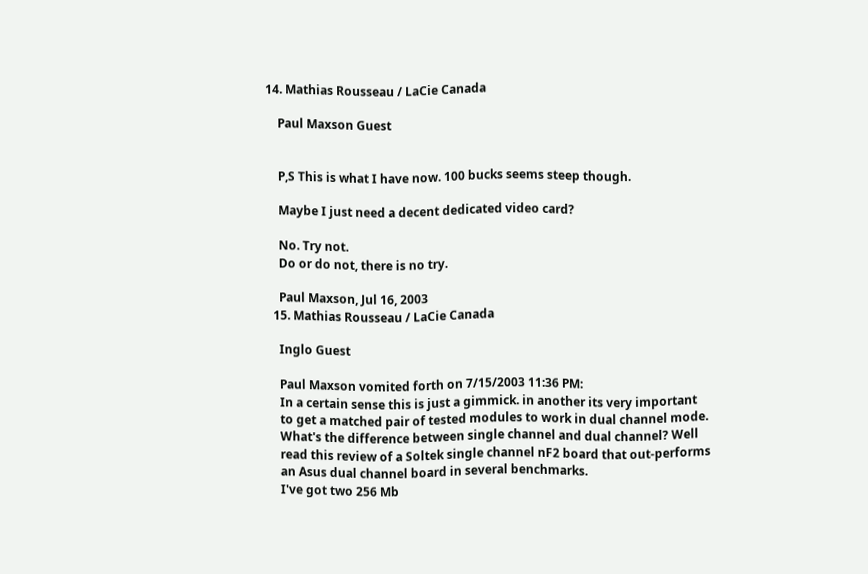14. Mathias Rousseau / LaCie Canada

    Paul Maxson Guest


    P,S This is what I have now. 100 bucks seems steep though.

    Maybe I just need a decent dedicated video card?

    No. Try not.
    Do or do not, there is no try.

    Paul Maxson, Jul 16, 2003
  15. Mathias Rousseau / LaCie Canada

    Inglo Guest

    Paul Maxson vomited forth on 7/15/2003 11:36 PM:
    In a certain sense this is just a gimmick. in another its very important
    to get a matched pair of tested modules to work in dual channel mode.
    What's the difference between single channel and dual channel? Well
    read this review of a Soltek single channel nF2 board that out-performs
    an Asus dual channel board in several benchmarks.
    I've got two 256 Mb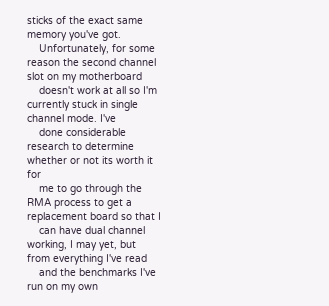sticks of the exact same memory you've got.
    Unfortunately, for some reason the second channel slot on my motherboard
    doesn't work at all so I'm currently stuck in single channel mode. I've
    done considerable research to determine whether or not its worth it for
    me to go through the RMA process to get a replacement board so that I
    can have dual channel working, I may yet, but from everything I've read
    and the benchmarks I've run on my own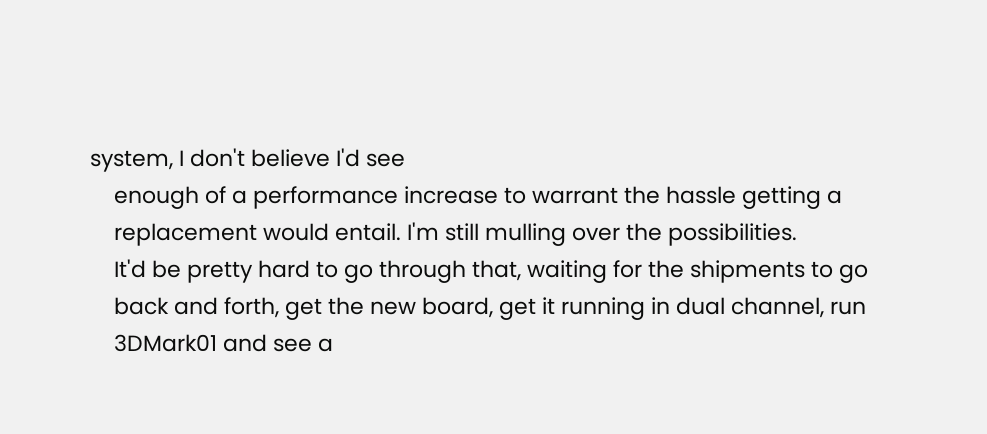system, I don't believe I'd see
    enough of a performance increase to warrant the hassle getting a
    replacement would entail. I'm still mulling over the possibilities.
    It'd be pretty hard to go through that, waiting for the shipments to go
    back and forth, get the new board, get it running in dual channel, run
    3DMark01 and see a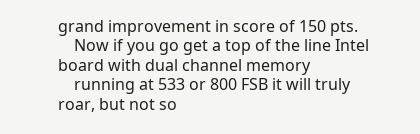grand improvement in score of 150 pts.
    Now if you go get a top of the line Intel board with dual channel memory
    running at 533 or 800 FSB it will truly roar, but not so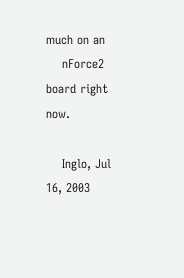much on an
    nForce2 board right now.

    Inglo, Jul 16, 2003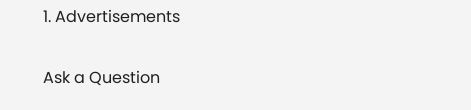1. Advertisements

Ask a Question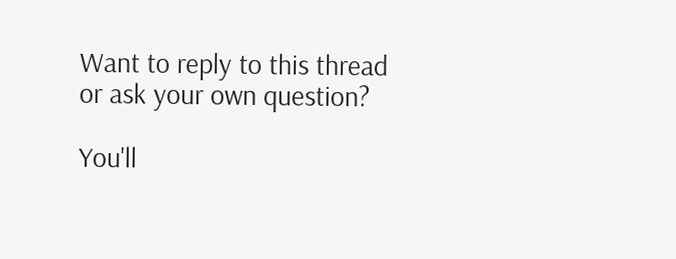Want to reply to this thread or ask your own question?

You'll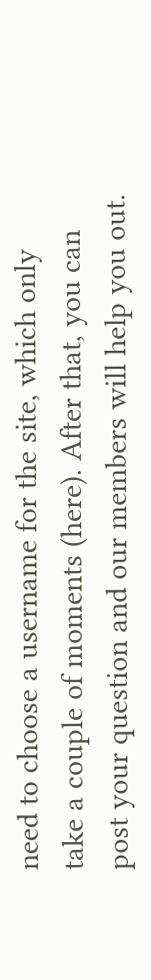need to choose a username for the site, which only take a couple of moments (here). After that, you can post your question and our members will help you out.